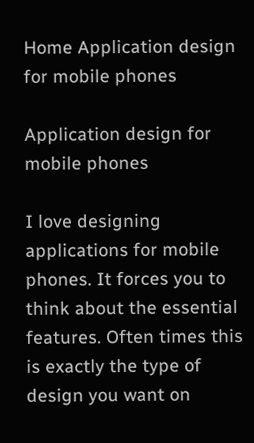Home Application design for mobile phones

Application design for mobile phones

I love designing applications for mobile phones. It forces you to think about the essential features. Often times this is exactly the type of design you want on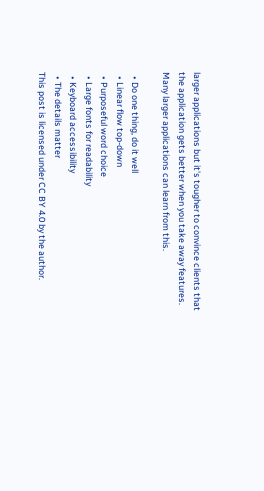larger applications but it's tougher to convince clients that the application gets better when you take away features. Many larger applications can learn from this.

  • Do one thing, do it well
  • Linear flow top-down
  • Purposeful word choice
  • Large fonts for readability
  • Keyboard accessibility
  • The details matter
This post is licensed under CC BY 4.0 by the author.